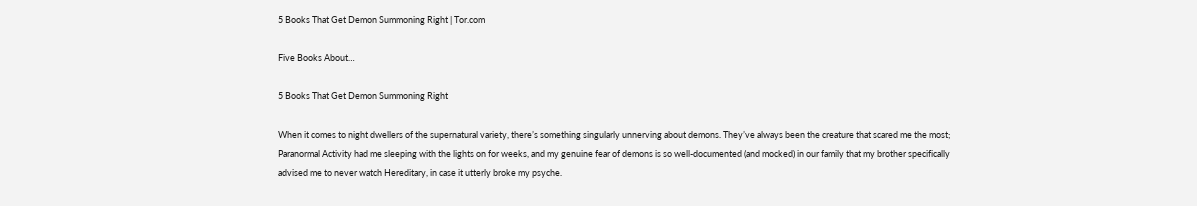5 Books That Get Demon Summoning Right | Tor.com

Five Books About…

5 Books That Get Demon Summoning Right

When it comes to night dwellers of the supernatural variety, there’s something singularly unnerving about demons. They’ve always been the creature that scared me the most; Paranormal Activity had me sleeping with the lights on for weeks, and my genuine fear of demons is so well-documented (and mocked) in our family that my brother specifically advised me to never watch Hereditary, in case it utterly broke my psyche.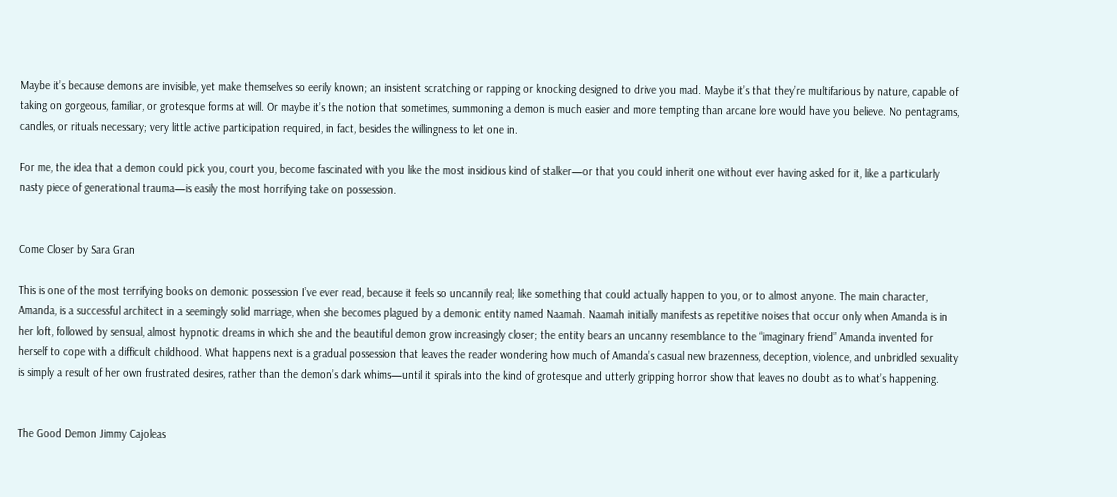Maybe it’s because demons are invisible, yet make themselves so eerily known; an insistent scratching or rapping or knocking designed to drive you mad. Maybe it’s that they’re multifarious by nature, capable of taking on gorgeous, familiar, or grotesque forms at will. Or maybe it’s the notion that sometimes, summoning a demon is much easier and more tempting than arcane lore would have you believe. No pentagrams, candles, or rituals necessary; very little active participation required, in fact, besides the willingness to let one in.

For me, the idea that a demon could pick you, court you, become fascinated with you like the most insidious kind of stalker—or that you could inherit one without ever having asked for it, like a particularly nasty piece of generational trauma—is easily the most horrifying take on possession.


Come Closer by Sara Gran

This is one of the most terrifying books on demonic possession I’ve ever read, because it feels so uncannily real; like something that could actually happen to you, or to almost anyone. The main character, Amanda, is a successful architect in a seemingly solid marriage, when she becomes plagued by a demonic entity named Naamah. Naamah initially manifests as repetitive noises that occur only when Amanda is in her loft, followed by sensual, almost hypnotic dreams in which she and the beautiful demon grow increasingly closer; the entity bears an uncanny resemblance to the “imaginary friend” Amanda invented for herself to cope with a difficult childhood. What happens next is a gradual possession that leaves the reader wondering how much of Amanda’s casual new brazenness, deception, violence, and unbridled sexuality is simply a result of her own frustrated desires, rather than the demon’s dark whims—until it spirals into the kind of grotesque and utterly gripping horror show that leaves no doubt as to what’s happening.


The Good Demon Jimmy Cajoleas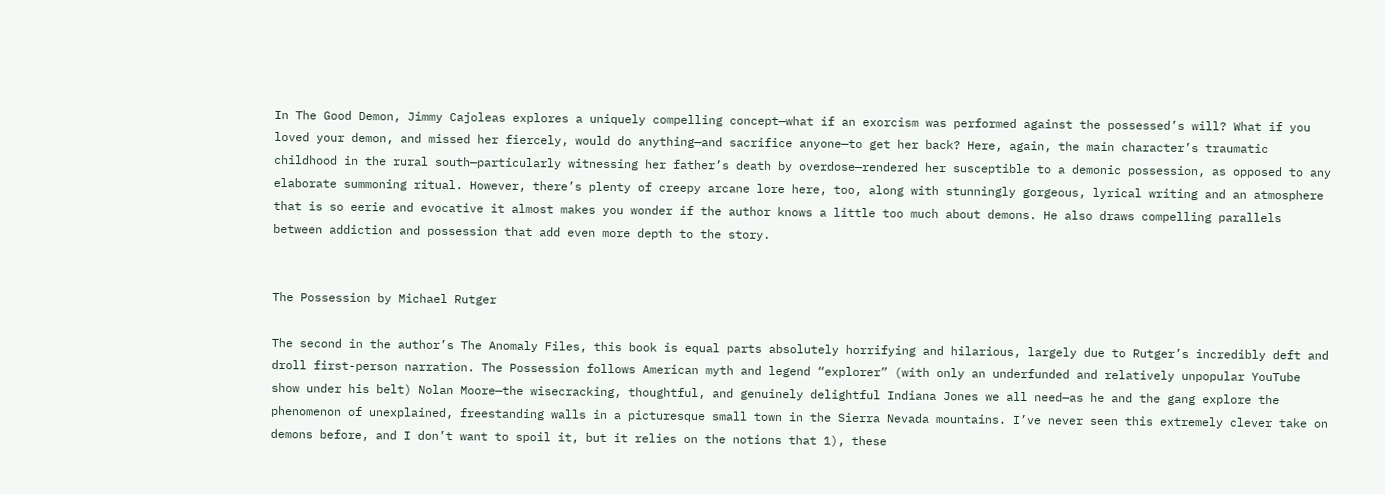In The Good Demon, Jimmy Cajoleas explores a uniquely compelling concept—what if an exorcism was performed against the possessed’s will? What if you loved your demon, and missed her fiercely, would do anything—and sacrifice anyone—to get her back? Here, again, the main character’s traumatic childhood in the rural south—particularly witnessing her father’s death by overdose—rendered her susceptible to a demonic possession, as opposed to any elaborate summoning ritual. However, there’s plenty of creepy arcane lore here, too, along with stunningly gorgeous, lyrical writing and an atmosphere that is so eerie and evocative it almost makes you wonder if the author knows a little too much about demons. He also draws compelling parallels between addiction and possession that add even more depth to the story.


The Possession by Michael Rutger

The second in the author’s The Anomaly Files, this book is equal parts absolutely horrifying and hilarious, largely due to Rutger’s incredibly deft and droll first-person narration. The Possession follows American myth and legend “explorer” (with only an underfunded and relatively unpopular YouTube show under his belt) Nolan Moore—the wisecracking, thoughtful, and genuinely delightful Indiana Jones we all need—as he and the gang explore the phenomenon of unexplained, freestanding walls in a picturesque small town in the Sierra Nevada mountains. I’ve never seen this extremely clever take on demons before, and I don’t want to spoil it, but it relies on the notions that 1), these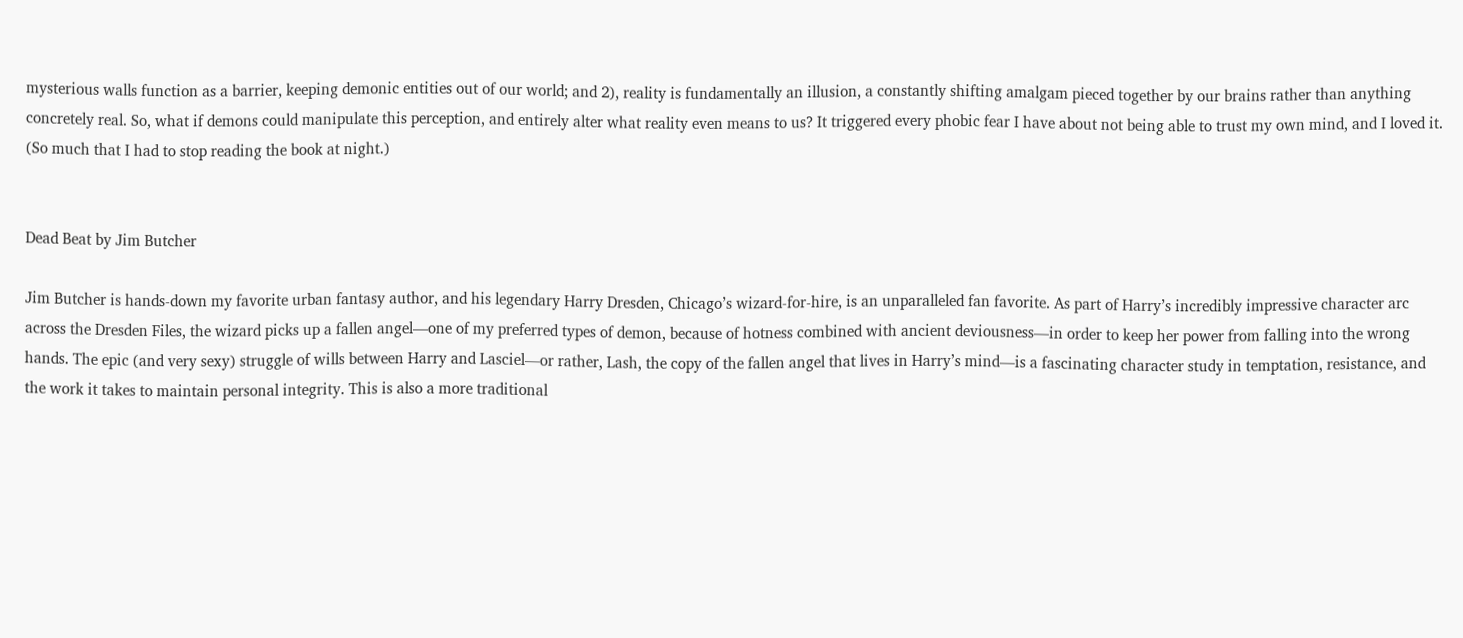mysterious walls function as a barrier, keeping demonic entities out of our world; and 2), reality is fundamentally an illusion, a constantly shifting amalgam pieced together by our brains rather than anything concretely real. So, what if demons could manipulate this perception, and entirely alter what reality even means to us? It triggered every phobic fear I have about not being able to trust my own mind, and I loved it. (So much that I had to stop reading the book at night.)


Dead Beat by Jim Butcher

Jim Butcher is hands-down my favorite urban fantasy author, and his legendary Harry Dresden, Chicago’s wizard-for-hire, is an unparalleled fan favorite. As part of Harry’s incredibly impressive character arc across the Dresden Files, the wizard picks up a fallen angel—one of my preferred types of demon, because of hotness combined with ancient deviousness—in order to keep her power from falling into the wrong hands. The epic (and very sexy) struggle of wills between Harry and Lasciel—or rather, Lash, the copy of the fallen angel that lives in Harry’s mind—is a fascinating character study in temptation, resistance, and the work it takes to maintain personal integrity. This is also a more traditional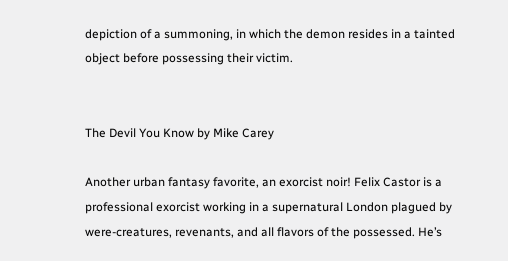depiction of a summoning, in which the demon resides in a tainted object before possessing their victim.


The Devil You Know by Mike Carey

Another urban fantasy favorite, an exorcist noir! Felix Castor is a professional exorcist working in a supernatural London plagued by were-creatures, revenants, and all flavors of the possessed. He’s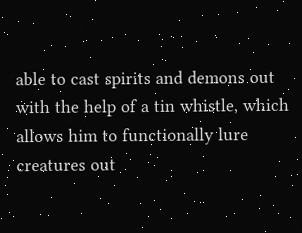able to cast spirits and demons out with the help of a tin whistle, which allows him to functionally lure creatures out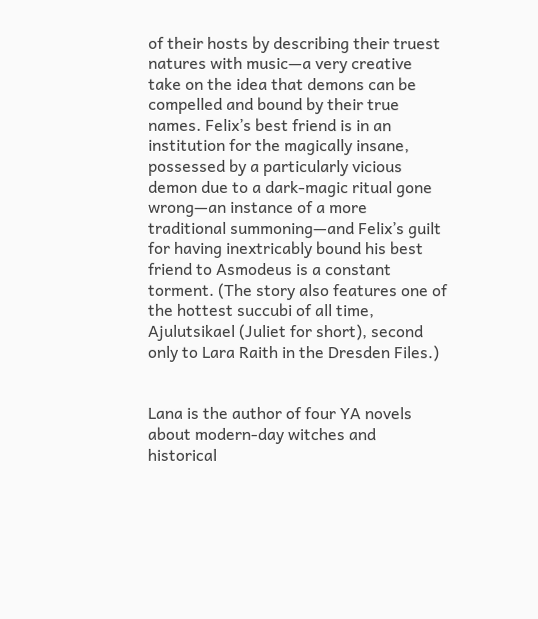of their hosts by describing their truest natures with music—a very creative take on the idea that demons can be compelled and bound by their true names. Felix’s best friend is in an institution for the magically insane, possessed by a particularly vicious demon due to a dark-magic ritual gone wrong—an instance of a more traditional summoning—and Felix’s guilt for having inextricably bound his best friend to Asmodeus is a constant torment. (The story also features one of the hottest succubi of all time, Ajulutsikael (Juliet for short), second only to Lara Raith in the Dresden Files.)


Lana is the author of four YA novels about modern-day witches and historical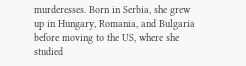murderesses. Born in Serbia, she grew up in Hungary, Romania, and Bulgaria before moving to the US, where she studied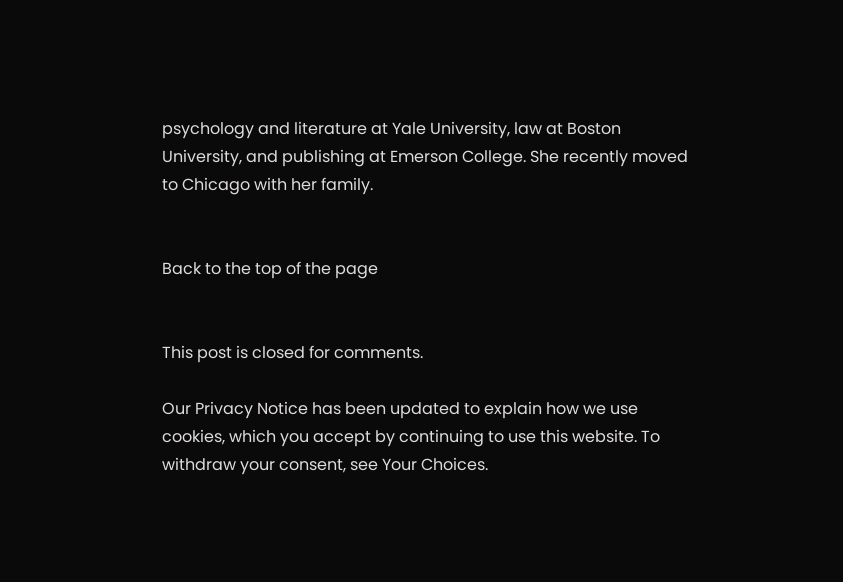psychology and literature at Yale University, law at Boston University, and publishing at Emerson College. She recently moved to Chicago with her family.


Back to the top of the page


This post is closed for comments.

Our Privacy Notice has been updated to explain how we use cookies, which you accept by continuing to use this website. To withdraw your consent, see Your Choices.